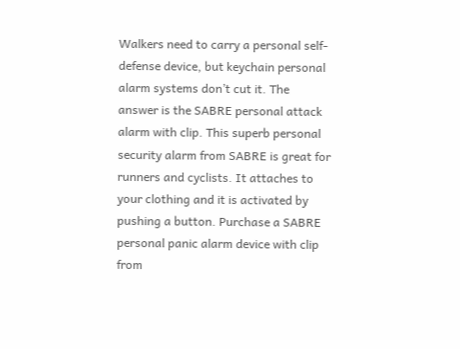Walkers need to carry a personal self-defense device, but keychain personal alarm systems don’t cut it. The answer is the SABRE personal attack alarm with clip. This superb personal security alarm from SABRE is great for runners and cyclists. It attaches to your clothing and it is activated by pushing a button. Purchase a SABRE personal panic alarm device with clip from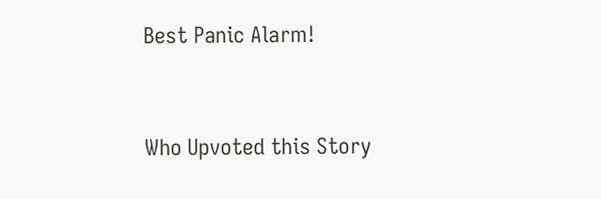Best Panic Alarm!


Who Upvoted this Story